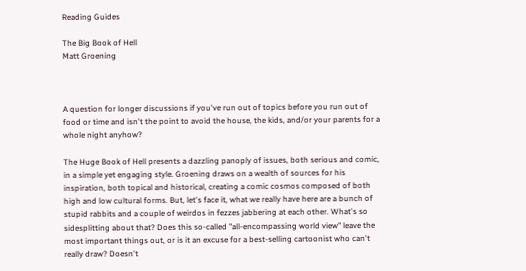Reading Guides

The Big Book of Hell
Matt Groening



A question for longer discussions if you've run out of topics before you run out of food or time and isn't the point to avoid the house, the kids, and/or your parents for a whole night anyhow?

The Huge Book of Hell presents a dazzling panoply of issues, both serious and comic, in a simple yet engaging style. Groening draws on a wealth of sources for his inspiration, both topical and historical, creating a comic cosmos composed of both high and low cultural forms. But, let's face it, what we really have here are a bunch of stupid rabbits and a couple of weirdos in fezzes jabbering at each other. What's so sidesplitting about that? Does this so-called "all-encompassing world view" leave the most important things out, or is it an excuse for a best-selling cartoonist who can't really draw? Doesn't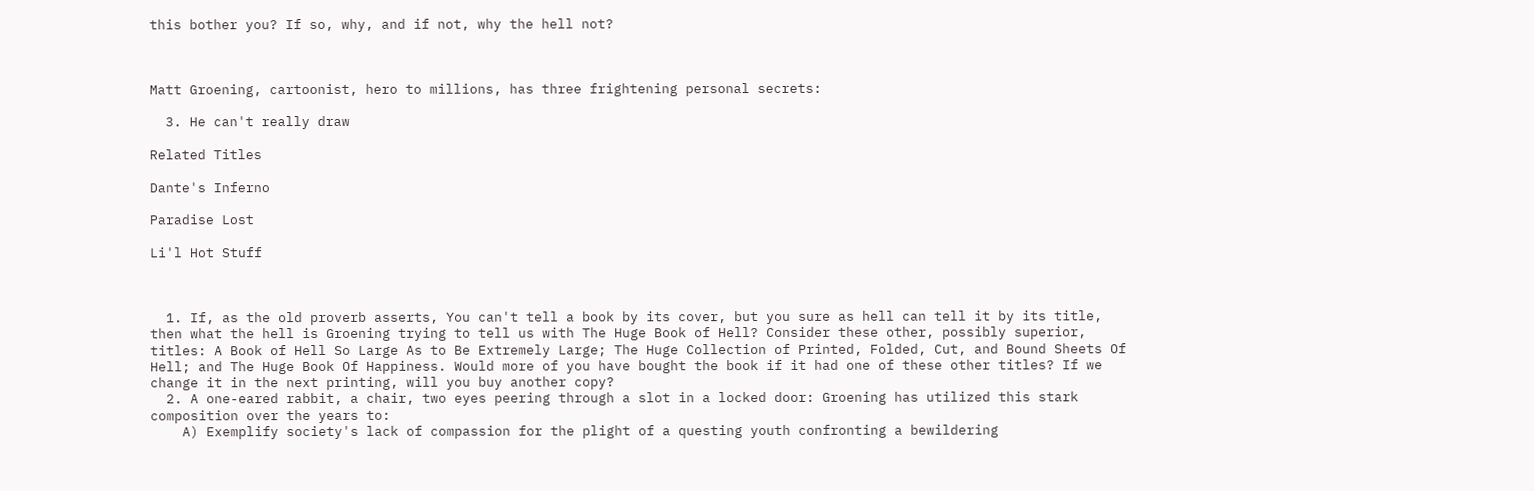this bother you? If so, why, and if not, why the hell not?



Matt Groening, cartoonist, hero to millions, has three frightening personal secrets:

  3. He can't really draw

Related Titles

Dante's Inferno

Paradise Lost

Li'l Hot Stuff



  1. If, as the old proverb asserts, You can't tell a book by its cover, but you sure as hell can tell it by its title, then what the hell is Groening trying to tell us with The Huge Book of Hell? Consider these other, possibly superior, titles: A Book of Hell So Large As to Be Extremely Large; The Huge Collection of Printed, Folded, Cut, and Bound Sheets Of Hell; and The Huge Book Of Happiness. Would more of you have bought the book if it had one of these other titles? If we change it in the next printing, will you buy another copy?
  2. A one-eared rabbit, a chair, two eyes peering through a slot in a locked door: Groening has utilized this stark composition over the years to:
    A) Exemplify society's lack of compassion for the plight of a questing youth confronting a bewildering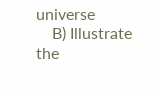universe
    B) Illustrate the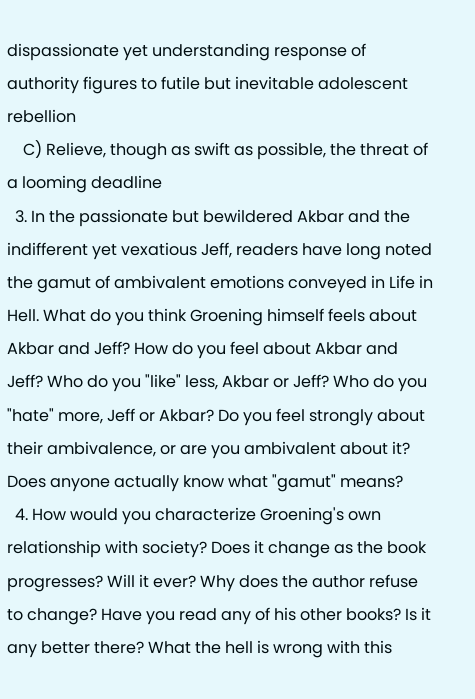dispassionate yet understanding response of authority figures to futile but inevitable adolescent rebellion
    C) Relieve, though as swift as possible, the threat of a looming deadline
  3. In the passionate but bewildered Akbar and the indifferent yet vexatious Jeff, readers have long noted the gamut of ambivalent emotions conveyed in Life in Hell. What do you think Groening himself feels about Akbar and Jeff? How do you feel about Akbar and Jeff? Who do you "like" less, Akbar or Jeff? Who do you "hate" more, Jeff or Akbar? Do you feel strongly about their ambivalence, or are you ambivalent about it? Does anyone actually know what "gamut" means?
  4. How would you characterize Groening's own relationship with society? Does it change as the book progresses? Will it ever? Why does the author refuse to change? Have you read any of his other books? Is it any better there? What the hell is wrong with this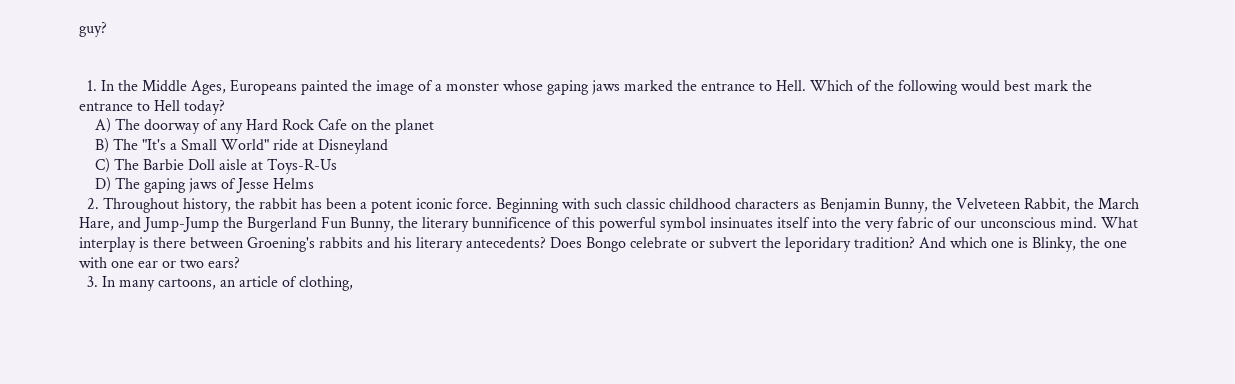guy?


  1. In the Middle Ages, Europeans painted the image of a monster whose gaping jaws marked the entrance to Hell. Which of the following would best mark the entrance to Hell today?
    A) The doorway of any Hard Rock Cafe on the planet
    B) The "It's a Small World" ride at Disneyland
    C) The Barbie Doll aisle at Toys-R-Us
    D) The gaping jaws of Jesse Helms
  2. Throughout history, the rabbit has been a potent iconic force. Beginning with such classic childhood characters as Benjamin Bunny, the Velveteen Rabbit, the March Hare, and Jump-Jump the Burgerland Fun Bunny, the literary bunnificence of this powerful symbol insinuates itself into the very fabric of our unconscious mind. What interplay is there between Groening's rabbits and his literary antecedents? Does Bongo celebrate or subvert the leporidary tradition? And which one is Blinky, the one with one ear or two ears?
  3. In many cartoons, an article of clothing,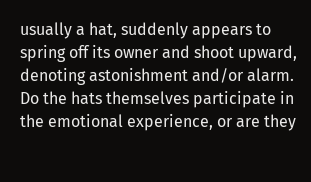usually a hat, suddenly appears to spring off its owner and shoot upward, denoting astonishment and/or alarm. Do the hats themselves participate in the emotional experience, or are they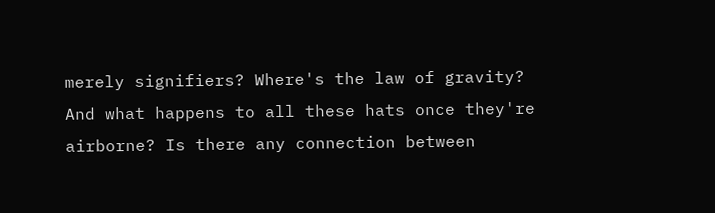merely signifiers? Where's the law of gravity? And what happens to all these hats once they're airborne? Is there any connection between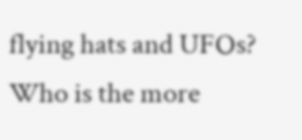flying hats and UFOs? Who is the more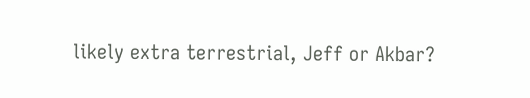likely extra terrestrial, Jeff or Akbar?